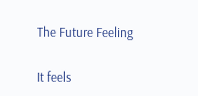The Future Feeling

It feels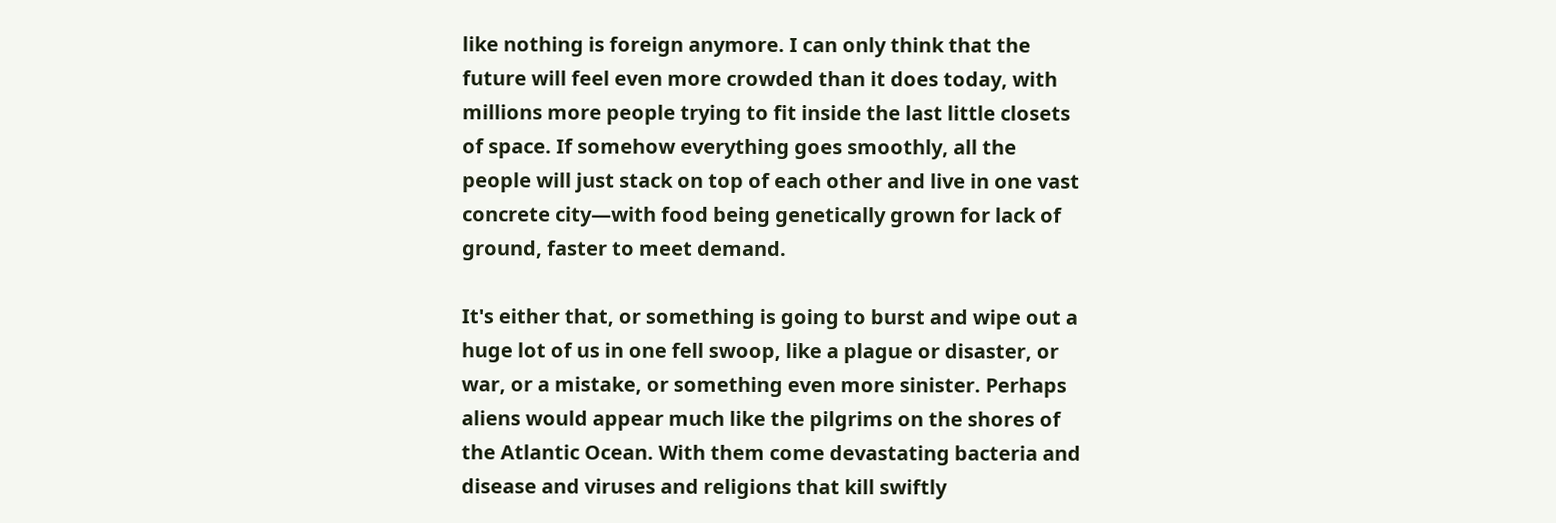like nothing is foreign anymore. I can only think that the future will feel even more crowded than it does today, with millions more people trying to fit inside the last little closets of space. If somehow everything goes smoothly, all the people will just stack on top of each other and live in one vast concrete city—with food being genetically grown for lack of ground, faster to meet demand.

It's either that, or something is going to burst and wipe out a huge lot of us in one fell swoop, like a plague or disaster, or war, or a mistake, or something even more sinister. Perhaps aliens would appear much like the pilgrims on the shores of the Atlantic Ocean. With them come devastating bacteria and disease and viruses and religions that kill swiftly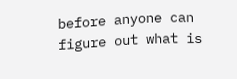before anyone can figure out what is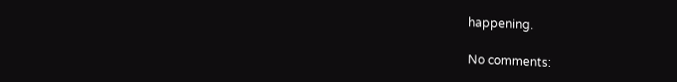happening.

No comments: